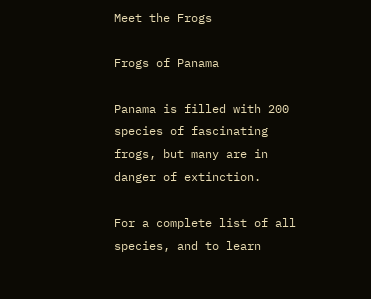Meet the Frogs

Frogs of Panama

Panama is filled with 200 species of fascinating frogs, but many are in danger of extinction.

For a complete list of all species, and to learn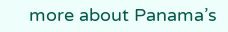more about Panama’s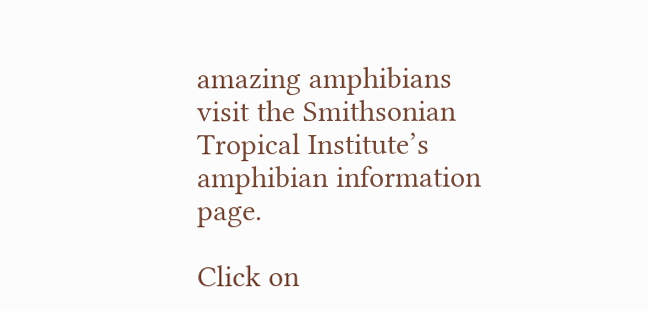amazing amphibians visit the Smithsonian Tropical Institute’s  amphibian information page.

Click on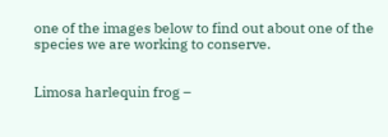one of the images below to find out about one of the species we are working to conserve.


Limosa harlequin frog –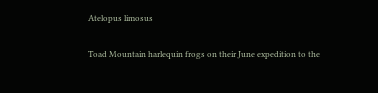Atelopus limosus

Toad Mountain harlequin frogs on their June expedition to the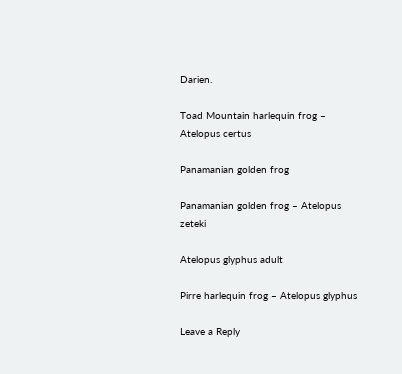Darien.

Toad Mountain harlequin frog – Atelopus certus

Panamanian golden frog

Panamanian golden frog – Atelopus zeteki

Atelopus glyphus adult

Pirre harlequin frog – Atelopus glyphus

Leave a Reply